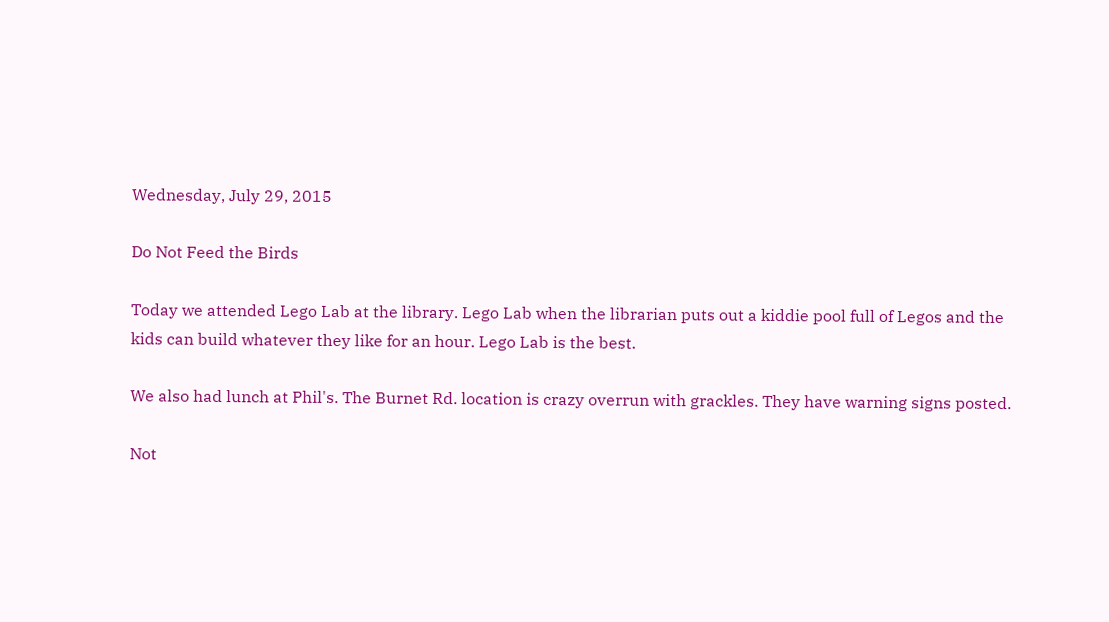Wednesday, July 29, 2015

Do Not Feed the Birds

Today we attended Lego Lab at the library. Lego Lab when the librarian puts out a kiddie pool full of Legos and the kids can build whatever they like for an hour. Lego Lab is the best.

We also had lunch at Phil's. The Burnet Rd. location is crazy overrun with grackles. They have warning signs posted.

Not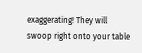exaggerating! They will swoop right onto your table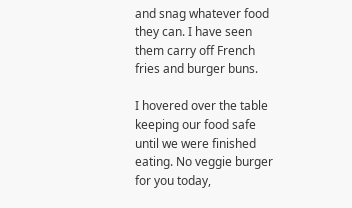and snag whatever food they can. I have seen them carry off French fries and burger buns.

I hovered over the table keeping our food safe until we were finished eating. No veggie burger for you today,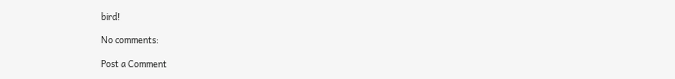bird!

No comments:

Post a Comment